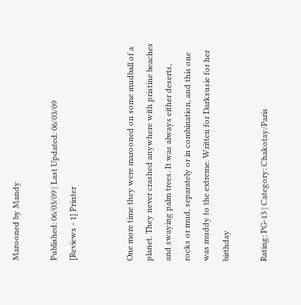Marooned by Mandy

Published: 06/03/09 | Last Updated: 06/03/09
[Reviews - 1] Printer


One more time they were marooned on some mudball of a planet. They never crashed anywhere with pristine beaches and swaying palm trees. It was always either deserts, rocks or mud, separately or in combination, and this one was muddy to the extreme. Written for Darksusie for her birthday

Rating: PG-13 | Category: Chakotay/Paris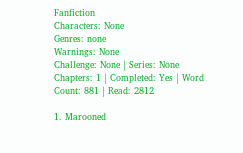Fanfiction
Characters: None
Genres: none
Warnings: None
Challenge: None | Series: None
Chapters: 1 | Completed: Yes | Word Count: 881 | Read: 2812

1. Marooned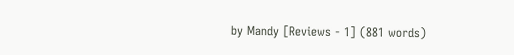by Mandy [Reviews - 1] (881 words)